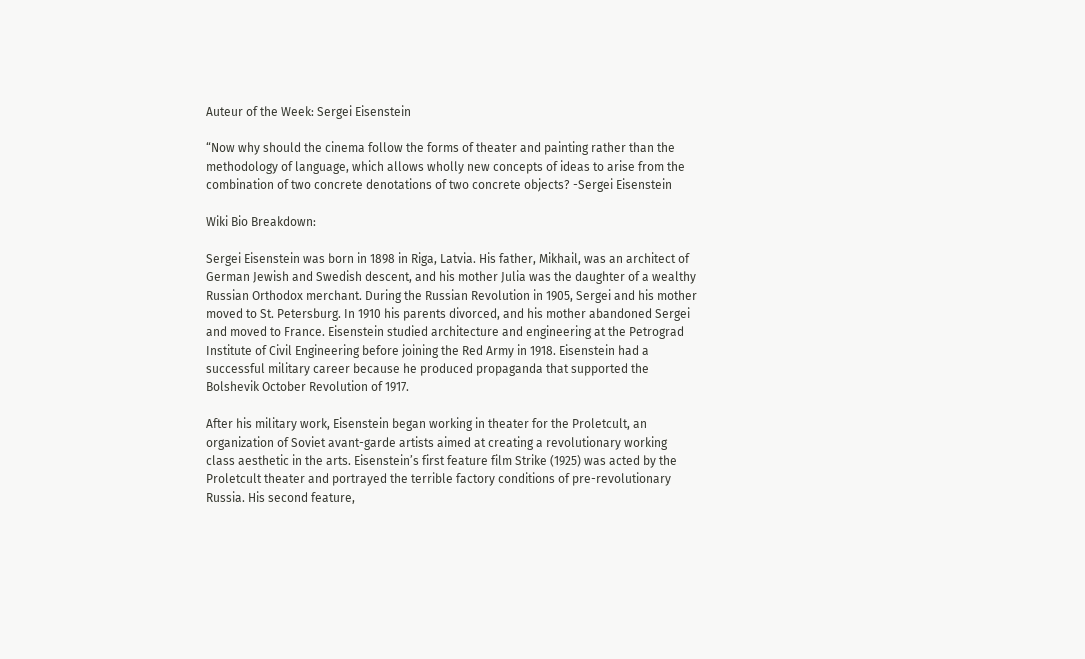Auteur of the Week: Sergei Eisenstein

“Now why should the cinema follow the forms of theater and painting rather than the methodology of language, which allows wholly new concepts of ideas to arise from the combination of two concrete denotations of two concrete objects? -Sergei Eisenstein

Wiki Bio Breakdown:

Sergei Eisenstein was born in 1898 in Riga, Latvia. His father, Mikhail, was an architect of German Jewish and Swedish descent, and his mother Julia was the daughter of a wealthy Russian Orthodox merchant. During the Russian Revolution in 1905, Sergei and his mother moved to St. Petersburg. In 1910 his parents divorced, and his mother abandoned Sergei and moved to France. Eisenstein studied architecture and engineering at the Petrograd Institute of Civil Engineering before joining the Red Army in 1918. Eisenstein had a successful military career because he produced propaganda that supported the Bolshevik October Revolution of 1917.

After his military work, Eisenstein began working in theater for the Proletcult, an organization of Soviet avant-garde artists aimed at creating a revolutionary working class aesthetic in the arts. Eisenstein’s first feature film Strike (1925) was acted by the Proletcult theater and portrayed the terrible factory conditions of pre-revolutionary Russia. His second feature,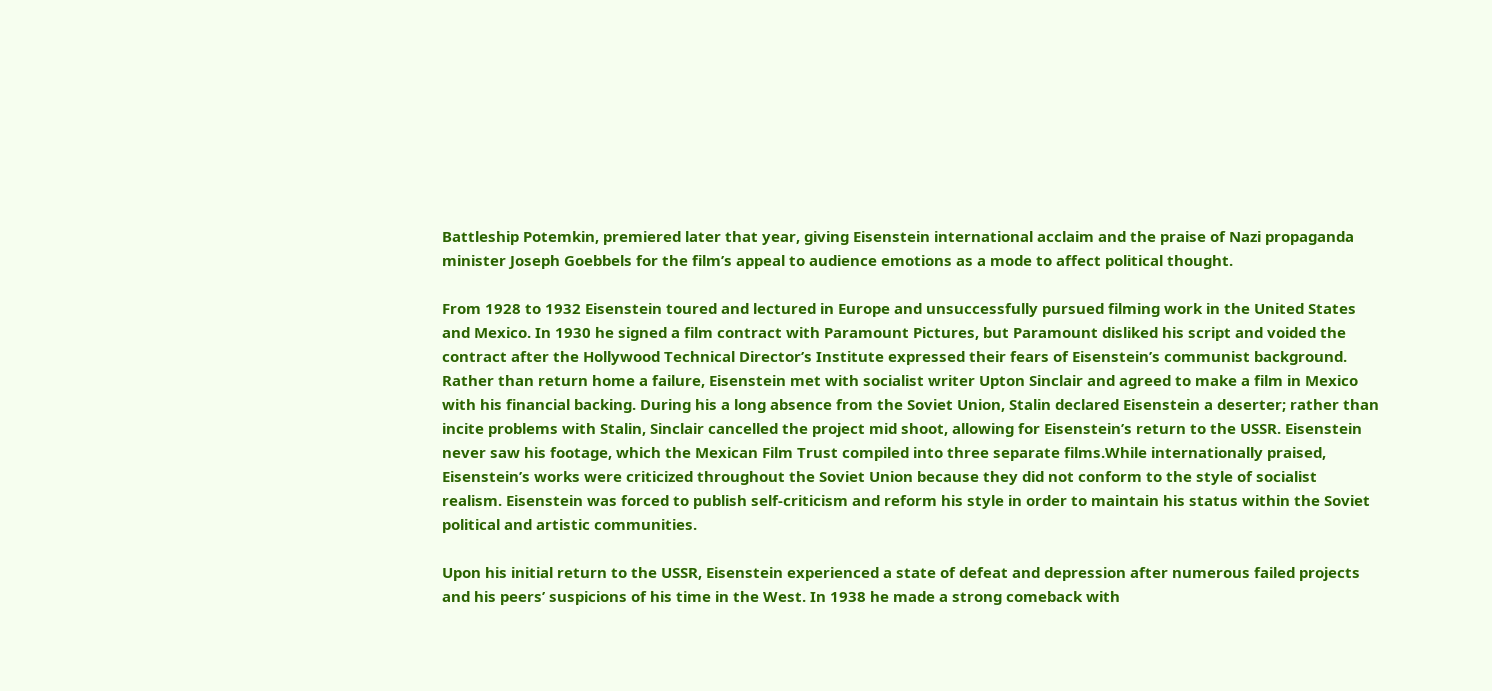Battleship Potemkin, premiered later that year, giving Eisenstein international acclaim and the praise of Nazi propaganda minister Joseph Goebbels for the film’s appeal to audience emotions as a mode to affect political thought.

From 1928 to 1932 Eisenstein toured and lectured in Europe and unsuccessfully pursued filming work in the United States and Mexico. In 1930 he signed a film contract with Paramount Pictures, but Paramount disliked his script and voided the contract after the Hollywood Technical Director’s Institute expressed their fears of Eisenstein’s communist background. Rather than return home a failure, Eisenstein met with socialist writer Upton Sinclair and agreed to make a film in Mexico with his financial backing. During his a long absence from the Soviet Union, Stalin declared Eisenstein a deserter; rather than incite problems with Stalin, Sinclair cancelled the project mid shoot, allowing for Eisenstein’s return to the USSR. Eisenstein never saw his footage, which the Mexican Film Trust compiled into three separate films.While internationally praised, Eisenstein’s works were criticized throughout the Soviet Union because they did not conform to the style of socialist realism. Eisenstein was forced to publish self-criticism and reform his style in order to maintain his status within the Soviet political and artistic communities.

Upon his initial return to the USSR, Eisenstein experienced a state of defeat and depression after numerous failed projects and his peers’ suspicions of his time in the West. In 1938 he made a strong comeback with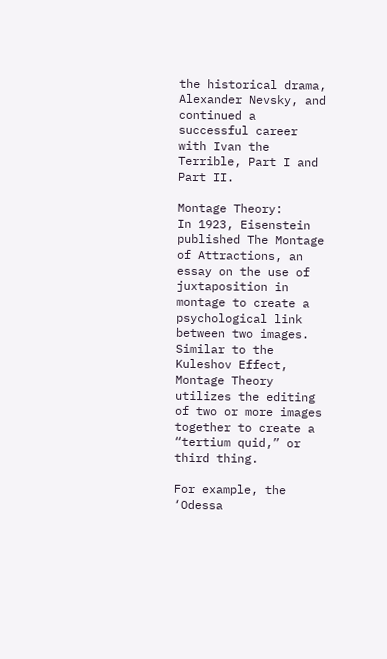the historical drama, Alexander Nevsky, and continued a successful career with Ivan the Terrible, Part I and Part II.

Montage Theory:
In 1923, Eisenstein published The Montage of Attractions, an essay on the use of juxtaposition in montage to create a psychological link between two images. Similar to the Kuleshov Effect, Montage Theory utilizes the editing of two or more images together to create a “tertium quid,” or third thing.

For example, the ‘Odessa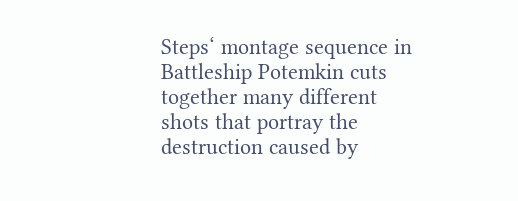Steps‘ montage sequence in Battleship Potemkin cuts together many different shots that portray the destruction caused by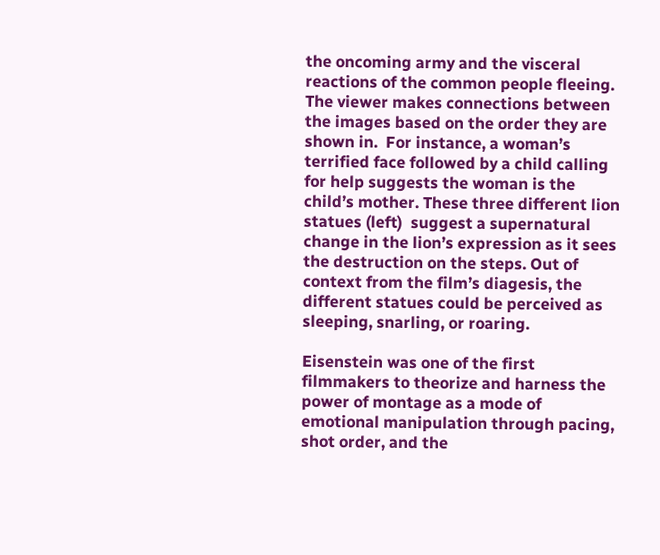the oncoming army and the visceral reactions of the common people fleeing. The viewer makes connections between the images based on the order they are shown in.  For instance, a woman’s terrified face followed by a child calling for help suggests the woman is the child’s mother. These three different lion statues (left)  suggest a supernatural change in the lion’s expression as it sees the destruction on the steps. Out of context from the film’s diagesis, the different statues could be perceived as sleeping, snarling, or roaring.

Eisenstein was one of the first filmmakers to theorize and harness the power of montage as a mode of emotional manipulation through pacing, shot order, and the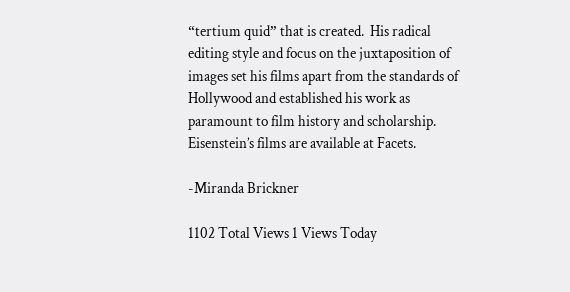“tertium quid” that is created.  His radical editing style and focus on the juxtaposition of images set his films apart from the standards of Hollywood and established his work as paramount to film history and scholarship.
Eisenstein’s films are available at Facets.

-Miranda Brickner

1102 Total Views 1 Views Today